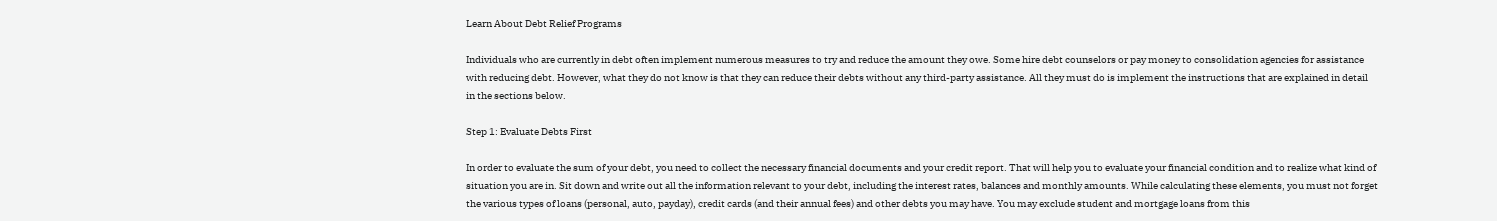Learn About Debt Relief Programs

Individuals who are currently in debt often implement numerous measures to try and reduce the amount they owe. Some hire debt counselors or pay money to consolidation agencies for assistance with reducing debt. However, what they do not know is that they can reduce their debts without any third-party assistance. All they must do is implement the instructions that are explained in detail in the sections below.

Step 1: Evaluate Debts First

In order to evaluate the sum of your debt, you need to collect the necessary financial documents and your credit report. That will help you to evaluate your financial condition and to realize what kind of situation you are in. Sit down and write out all the information relevant to your debt, including the interest rates, balances and monthly amounts. While calculating these elements, you must not forget the various types of loans (personal, auto, payday), credit cards (and their annual fees) and other debts you may have. You may exclude student and mortgage loans from this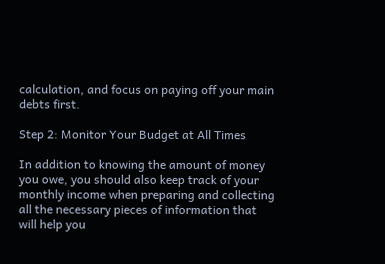calculation, and focus on paying off your main debts first.

Step 2: Monitor Your Budget at All Times

In addition to knowing the amount of money you owe, you should also keep track of your monthly income when preparing and collecting all the necessary pieces of information that will help you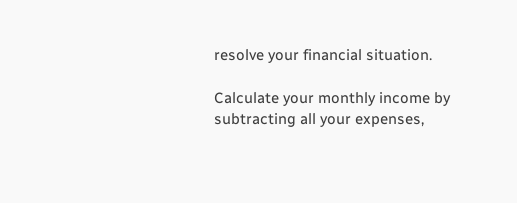resolve your financial situation.

Calculate your monthly income by subtracting all your expenses,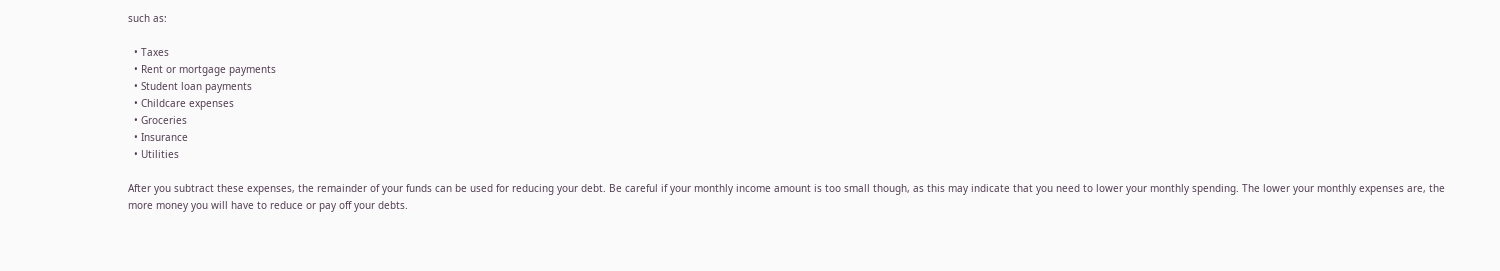such as:

  • Taxes
  • Rent or mortgage payments
  • Student loan payments
  • Childcare expenses
  • Groceries
  • Insurance
  • Utilities

After you subtract these expenses, the remainder of your funds can be used for reducing your debt. Be careful if your monthly income amount is too small though, as this may indicate that you need to lower your monthly spending. The lower your monthly expenses are, the more money you will have to reduce or pay off your debts.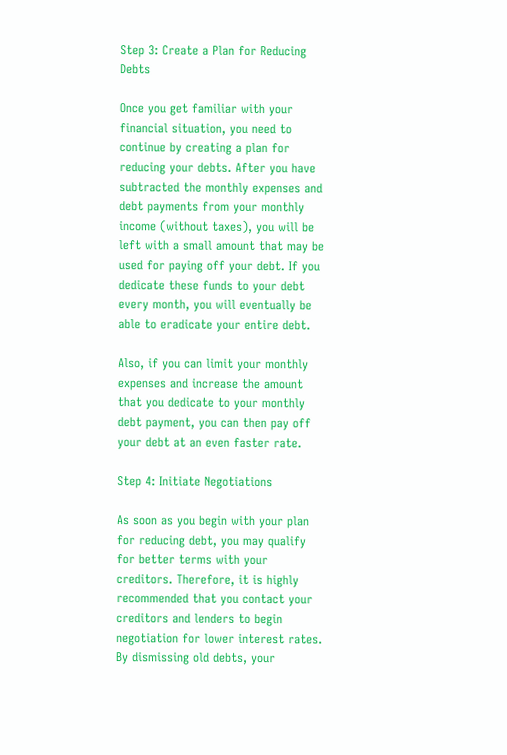Step 3: Create a Plan for Reducing Debts

Once you get familiar with your financial situation, you need to continue by creating a plan for reducing your debts. After you have subtracted the monthly expenses and debt payments from your monthly income (without taxes), you will be left with a small amount that may be used for paying off your debt. If you dedicate these funds to your debt every month, you will eventually be able to eradicate your entire debt.

Also, if you can limit your monthly expenses and increase the amount that you dedicate to your monthly debt payment, you can then pay off your debt at an even faster rate.

Step 4: Initiate Negotiations

As soon as you begin with your plan for reducing debt, you may qualify for better terms with your creditors. Therefore, it is highly recommended that you contact your creditors and lenders to begin negotiation for lower interest rates. By dismissing old debts, your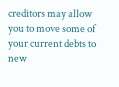creditors may allow you to move some of your current debts to new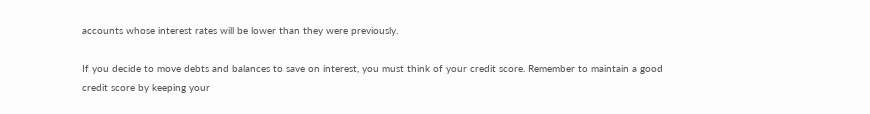accounts whose interest rates will be lower than they were previously.

If you decide to move debts and balances to save on interest, you must think of your credit score. Remember to maintain a good credit score by keeping your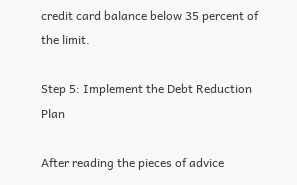credit card balance below 35 percent of the limit.

Step 5: Implement the Debt Reduction Plan

After reading the pieces of advice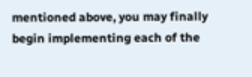mentioned above, you may finally begin implementing each of the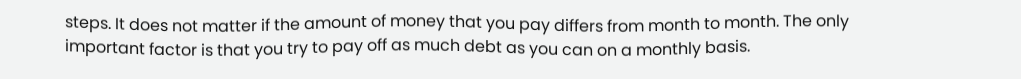steps. It does not matter if the amount of money that you pay differs from month to month. The only important factor is that you try to pay off as much debt as you can on a monthly basis.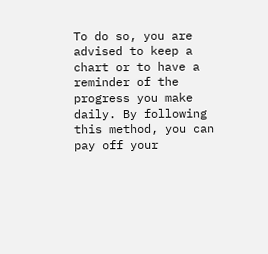To do so, you are advised to keep a chart or to have a reminder of the progress you make daily. By following this method, you can pay off your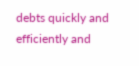debts quickly and efficiently and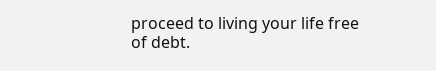proceed to living your life free of debt.